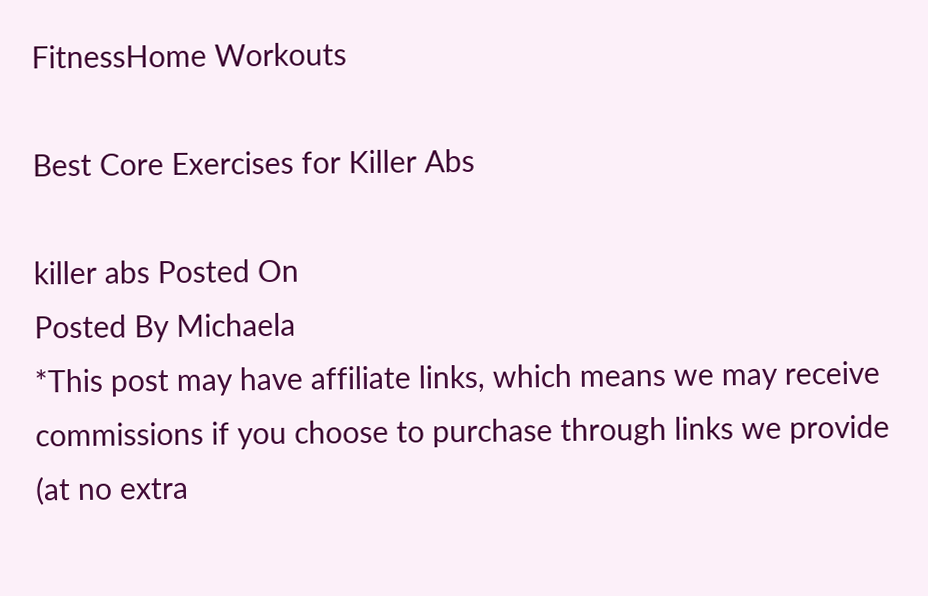FitnessHome Workouts

Best Core Exercises for Killer Abs

killer abs Posted On
Posted By Michaela
*This post may have affiliate links, which means we may receive commissions if you choose to purchase through links we provide (at no extra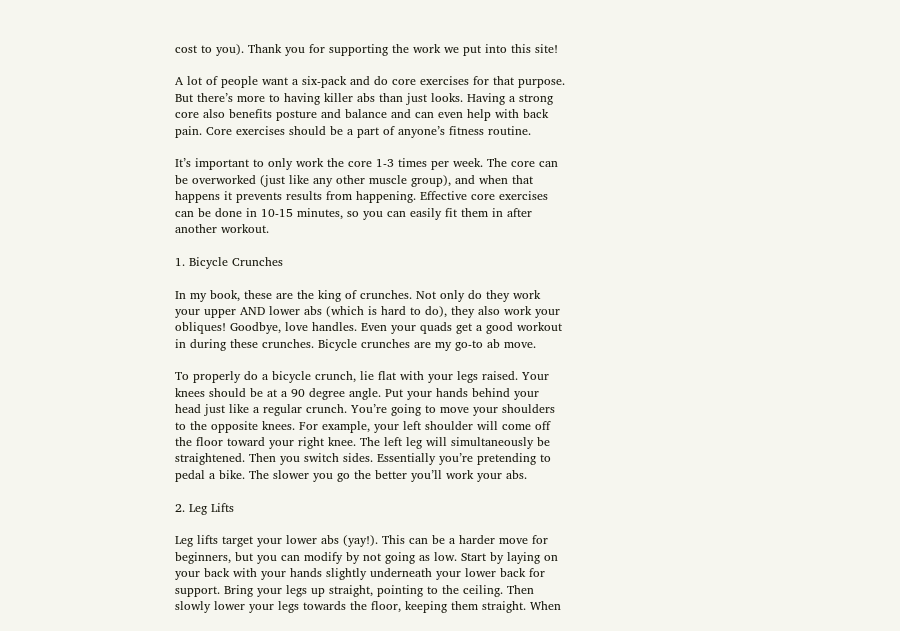cost to you). Thank you for supporting the work we put into this site!

A lot of people want a six-pack and do core exercises for that purpose. But there’s more to having killer abs than just looks. Having a strong core also benefits posture and balance and can even help with back pain. Core exercises should be a part of anyone’s fitness routine.

It’s important to only work the core 1-3 times per week. The core can be overworked (just like any other muscle group), and when that happens it prevents results from happening. Effective core exercises can be done in 10-15 minutes, so you can easily fit them in after another workout.

1. Bicycle Crunches

In my book, these are the king of crunches. Not only do they work your upper AND lower abs (which is hard to do), they also work your obliques! Goodbye, love handles. Even your quads get a good workout in during these crunches. Bicycle crunches are my go-to ab move.

To properly do a bicycle crunch, lie flat with your legs raised. Your knees should be at a 90 degree angle. Put your hands behind your head just like a regular crunch. You’re going to move your shoulders to the opposite knees. For example, your left shoulder will come off the floor toward your right knee. The left leg will simultaneously be straightened. Then you switch sides. Essentially you’re pretending to pedal a bike. The slower you go the better you’ll work your abs.

2. Leg Lifts

Leg lifts target your lower abs (yay!). This can be a harder move for beginners, but you can modify by not going as low. Start by laying on your back with your hands slightly underneath your lower back for support. Bring your legs up straight, pointing to the ceiling. Then slowly lower your legs towards the floor, keeping them straight. When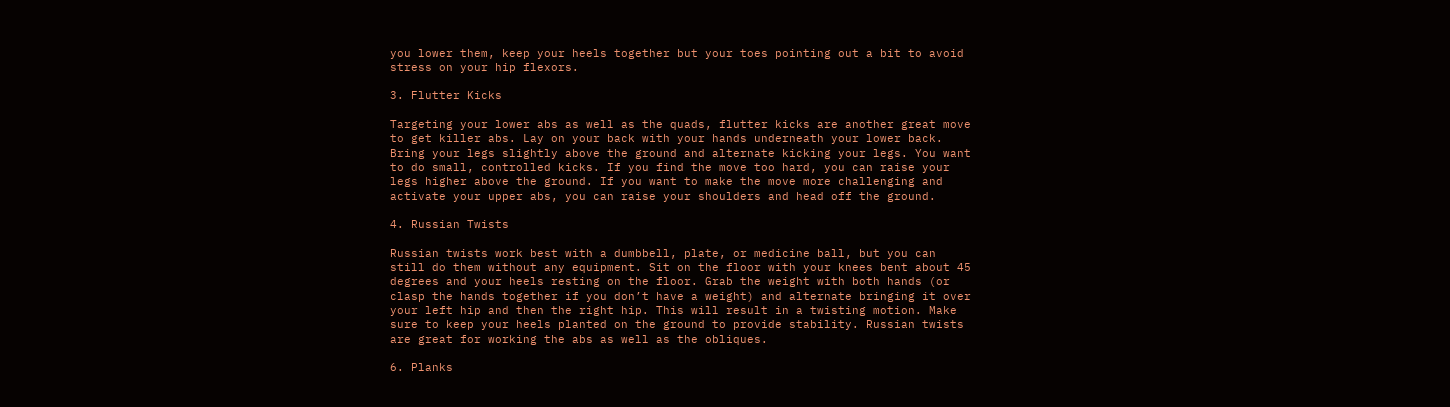you lower them, keep your heels together but your toes pointing out a bit to avoid stress on your hip flexors.

3. Flutter Kicks

Targeting your lower abs as well as the quads, flutter kicks are another great move to get killer abs. Lay on your back with your hands underneath your lower back. Bring your legs slightly above the ground and alternate kicking your legs. You want to do small, controlled kicks. If you find the move too hard, you can raise your legs higher above the ground. If you want to make the move more challenging and activate your upper abs, you can raise your shoulders and head off the ground.

4. Russian Twists

Russian twists work best with a dumbbell, plate, or medicine ball, but you can still do them without any equipment. Sit on the floor with your knees bent about 45 degrees and your heels resting on the floor. Grab the weight with both hands (or clasp the hands together if you don’t have a weight) and alternate bringing it over your left hip and then the right hip. This will result in a twisting motion. Make sure to keep your heels planted on the ground to provide stability. Russian twists are great for working the abs as well as the obliques.

6. Planks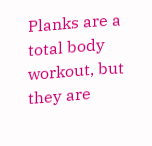Planks are a total body workout, but they are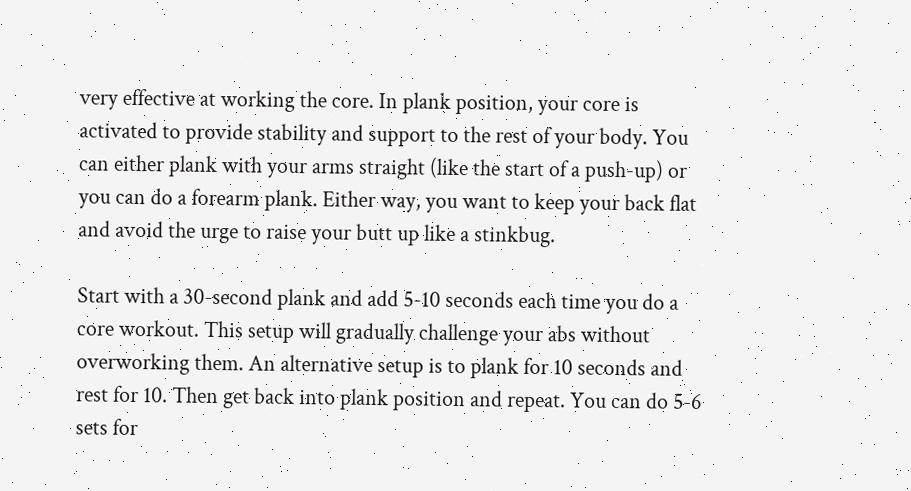very effective at working the core. In plank position, your core is activated to provide stability and support to the rest of your body. You can either plank with your arms straight (like the start of a push-up) or you can do a forearm plank. Either way, you want to keep your back flat and avoid the urge to raise your butt up like a stinkbug.

Start with a 30-second plank and add 5-10 seconds each time you do a core workout. This setup will gradually challenge your abs without overworking them. An alternative setup is to plank for 10 seconds and rest for 10. Then get back into plank position and repeat. You can do 5-6 sets for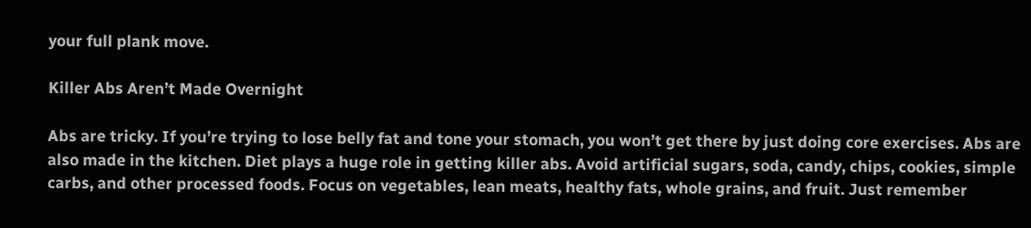your full plank move.

Killer Abs Aren’t Made Overnight

Abs are tricky. If you’re trying to lose belly fat and tone your stomach, you won’t get there by just doing core exercises. Abs are also made in the kitchen. Diet plays a huge role in getting killer abs. Avoid artificial sugars, soda, candy, chips, cookies, simple carbs, and other processed foods. Focus on vegetables, lean meats, healthy fats, whole grains, and fruit. Just remember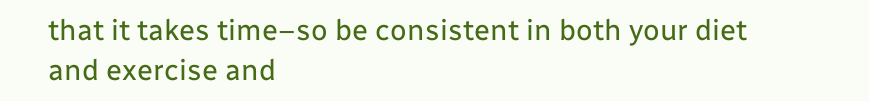that it takes time–so be consistent in both your diet and exercise and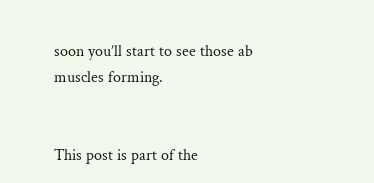soon you’ll start to see those ab muscles forming.


This post is part of the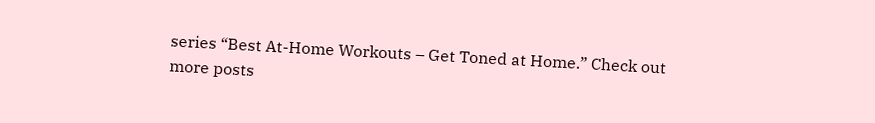series “Best At-Home Workouts – Get Toned at Home.” Check out more posts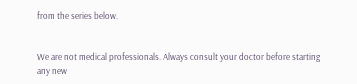from the series below.


We are not medical professionals. Always consult your doctor before starting any new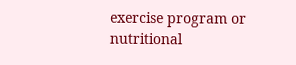exercise program or nutritional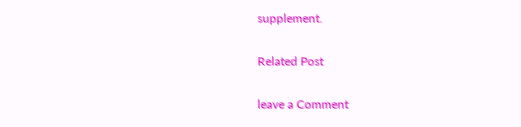supplement.

Related Post

leave a Comment